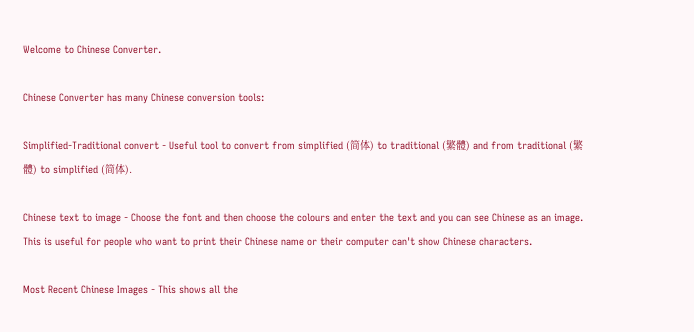Welcome to Chinese Converter.

Chinese Converter has many Chinese conversion tools:

Simplified-Traditional convert - Useful tool to convert from simplified (简体) to traditional (繁體) and from traditional (繁體) to simplified (简体).

Chinese text to image - Choose the font and then choose the colours and enter the text and you can see Chinese as an image. This is useful for people who want to print their Chinese name or their computer can't show Chinese characters.

Most Recent Chinese Images - This shows all the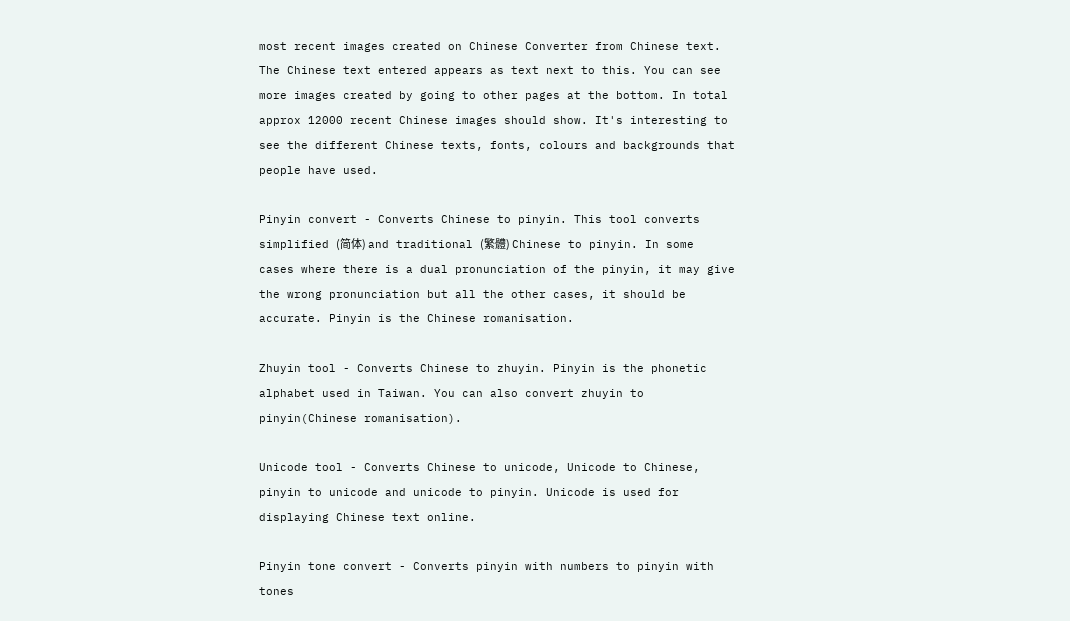most recent images created on Chinese Converter from Chinese text. The Chinese text entered appears as text next to this. You can see more images created by going to other pages at the bottom. In total approx 12000 recent Chinese images should show. It's interesting to see the different Chinese texts, fonts, colours and backgrounds that people have used.

Pinyin convert - Converts Chinese to pinyin. This tool converts simplified (简体) and traditional (繁體) Chinese to pinyin. In some cases where there is a dual pronunciation of the pinyin, it may give the wrong pronunciation but all the other cases, it should be accurate. Pinyin is the Chinese romanisation.

Zhuyin tool - Converts Chinese to zhuyin. Pinyin is the phonetic alphabet used in Taiwan. You can also convert zhuyin to pinyin(Chinese romanisation).

Unicode tool - Converts Chinese to unicode, Unicode to Chinese, pinyin to unicode and unicode to pinyin. Unicode is used for displaying Chinese text online.

Pinyin tone convert - Converts pinyin with numbers to pinyin with tones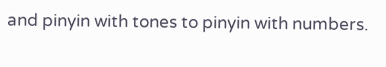and pinyin with tones to pinyin with numbers.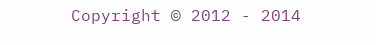Copyright © 2012 - 2014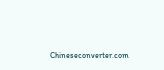Chineseconverter.com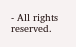- All rights reserved.